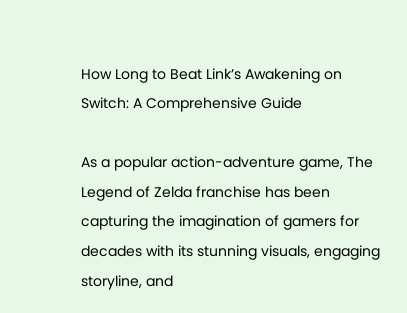How Long to Beat Link’s Awakening on Switch: A Comprehensive Guide

As a popular action-adventure game, The Legend of Zelda franchise has been capturing the imagination of gamers for decades with its stunning visuals, engaging storyline, and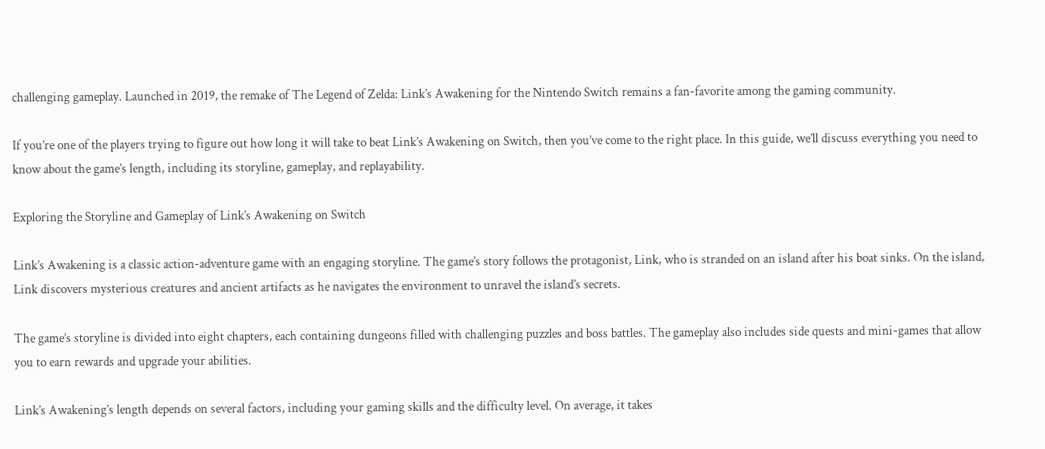challenging gameplay. Launched in 2019, the remake of The Legend of Zelda: Link’s Awakening for the Nintendo Switch remains a fan-favorite among the gaming community.

If you’re one of the players trying to figure out how long it will take to beat Link’s Awakening on Switch, then you’ve come to the right place. In this guide, we’ll discuss everything you need to know about the game’s length, including its storyline, gameplay, and replayability.

Exploring the Storyline and Gameplay of Link’s Awakening on Switch

Link’s Awakening is a classic action-adventure game with an engaging storyline. The game’s story follows the protagonist, Link, who is stranded on an island after his boat sinks. On the island, Link discovers mysterious creatures and ancient artifacts as he navigates the environment to unravel the island’s secrets.

The game’s storyline is divided into eight chapters, each containing dungeons filled with challenging puzzles and boss battles. The gameplay also includes side quests and mini-games that allow you to earn rewards and upgrade your abilities.

Link’s Awakening’s length depends on several factors, including your gaming skills and the difficulty level. On average, it takes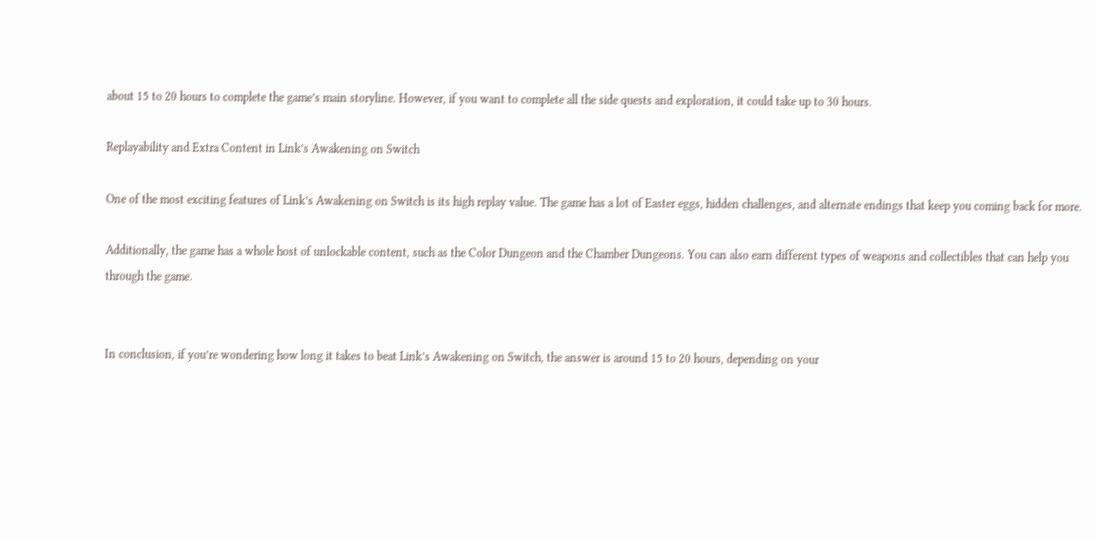about 15 to 20 hours to complete the game’s main storyline. However, if you want to complete all the side quests and exploration, it could take up to 30 hours.

Replayability and Extra Content in Link’s Awakening on Switch

One of the most exciting features of Link’s Awakening on Switch is its high replay value. The game has a lot of Easter eggs, hidden challenges, and alternate endings that keep you coming back for more.

Additionally, the game has a whole host of unlockable content, such as the Color Dungeon and the Chamber Dungeons. You can also earn different types of weapons and collectibles that can help you through the game.


In conclusion, if you’re wondering how long it takes to beat Link’s Awakening on Switch, the answer is around 15 to 20 hours, depending on your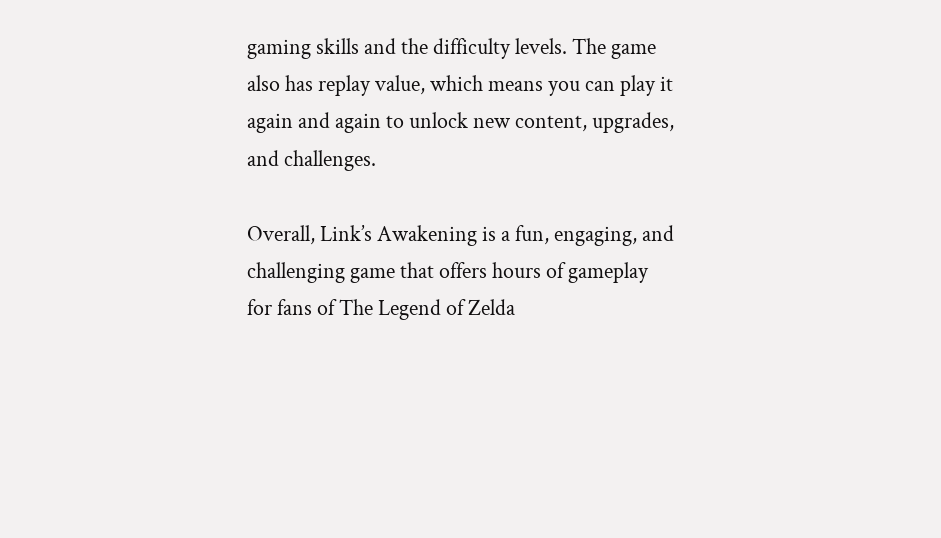gaming skills and the difficulty levels. The game also has replay value, which means you can play it again and again to unlock new content, upgrades, and challenges.

Overall, Link’s Awakening is a fun, engaging, and challenging game that offers hours of gameplay for fans of The Legend of Zelda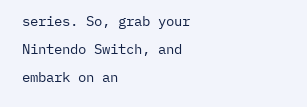series. So, grab your Nintendo Switch, and embark on an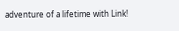adventure of a lifetime with Link!